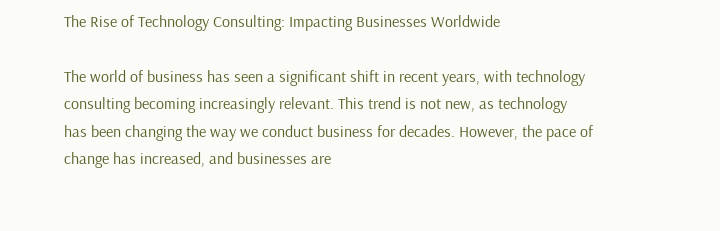The Rise of Technology Consulting: Impacting Businesses Worldwide

The world of business has seen a significant shift in recent years, with technology consulting becoming increasingly relevant. This trend is not new, as technology has been changing the way we conduct business for decades. However, the pace of change has increased, and businesses are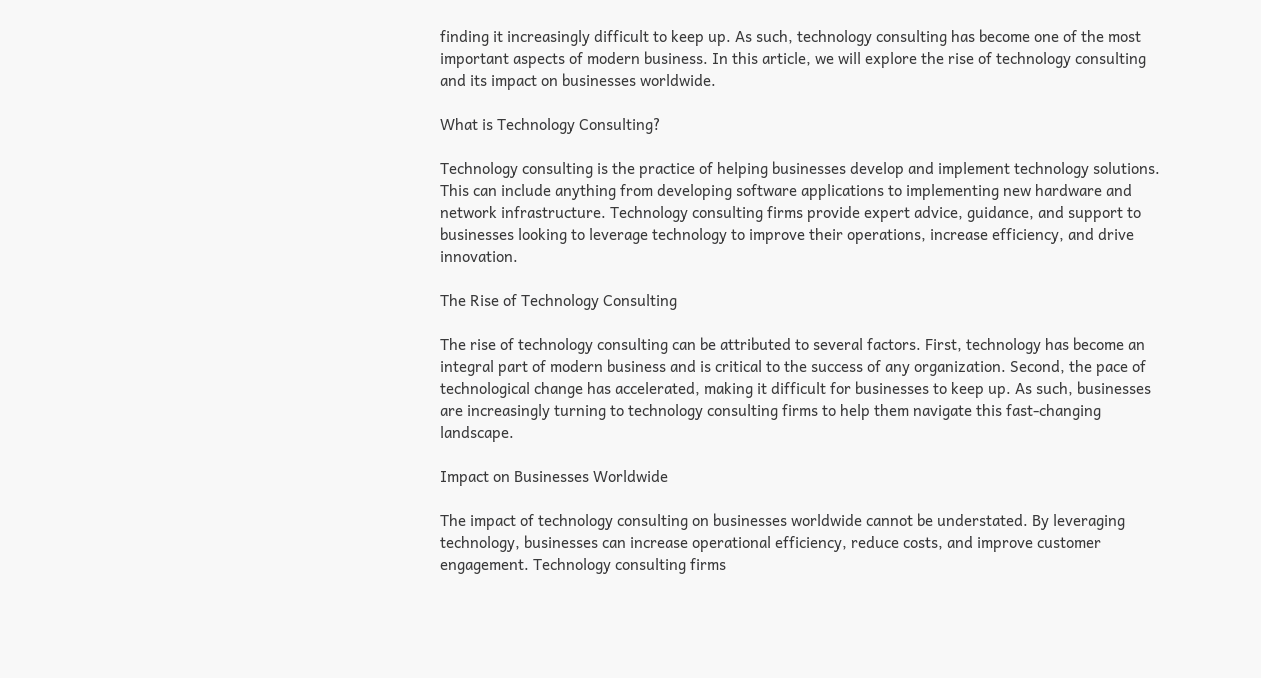finding it increasingly difficult to keep up. As such, technology consulting has become one of the most important aspects of modern business. In this article, we will explore the rise of technology consulting and its impact on businesses worldwide.

What is Technology Consulting?

Technology consulting is the practice of helping businesses develop and implement technology solutions. This can include anything from developing software applications to implementing new hardware and network infrastructure. Technology consulting firms provide expert advice, guidance, and support to businesses looking to leverage technology to improve their operations, increase efficiency, and drive innovation.

The Rise of Technology Consulting

The rise of technology consulting can be attributed to several factors. First, technology has become an integral part of modern business and is critical to the success of any organization. Second, the pace of technological change has accelerated, making it difficult for businesses to keep up. As such, businesses are increasingly turning to technology consulting firms to help them navigate this fast-changing landscape.

Impact on Businesses Worldwide

The impact of technology consulting on businesses worldwide cannot be understated. By leveraging technology, businesses can increase operational efficiency, reduce costs, and improve customer engagement. Technology consulting firms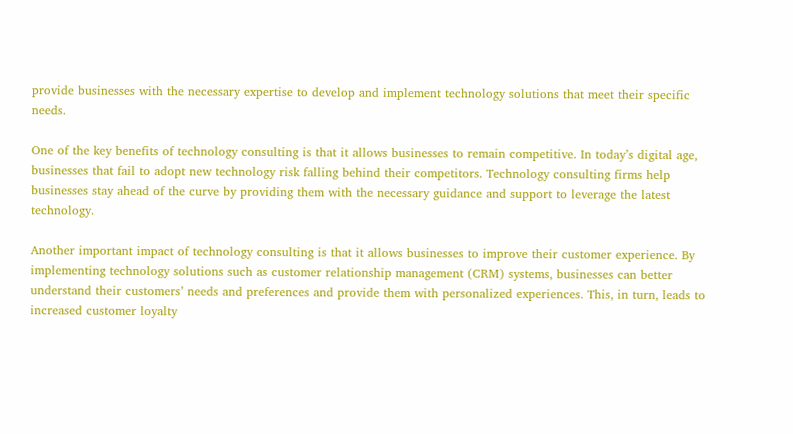provide businesses with the necessary expertise to develop and implement technology solutions that meet their specific needs.

One of the key benefits of technology consulting is that it allows businesses to remain competitive. In today’s digital age, businesses that fail to adopt new technology risk falling behind their competitors. Technology consulting firms help businesses stay ahead of the curve by providing them with the necessary guidance and support to leverage the latest technology.

Another important impact of technology consulting is that it allows businesses to improve their customer experience. By implementing technology solutions such as customer relationship management (CRM) systems, businesses can better understand their customers’ needs and preferences and provide them with personalized experiences. This, in turn, leads to increased customer loyalty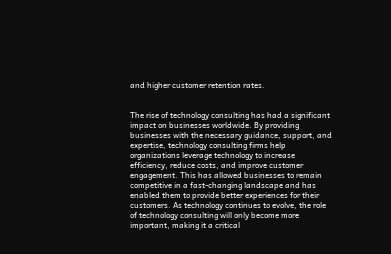and higher customer retention rates.


The rise of technology consulting has had a significant impact on businesses worldwide. By providing businesses with the necessary guidance, support, and expertise, technology consulting firms help organizations leverage technology to increase efficiency, reduce costs, and improve customer engagement. This has allowed businesses to remain competitive in a fast-changing landscape and has enabled them to provide better experiences for their customers. As technology continues to evolve, the role of technology consulting will only become more important, making it a critical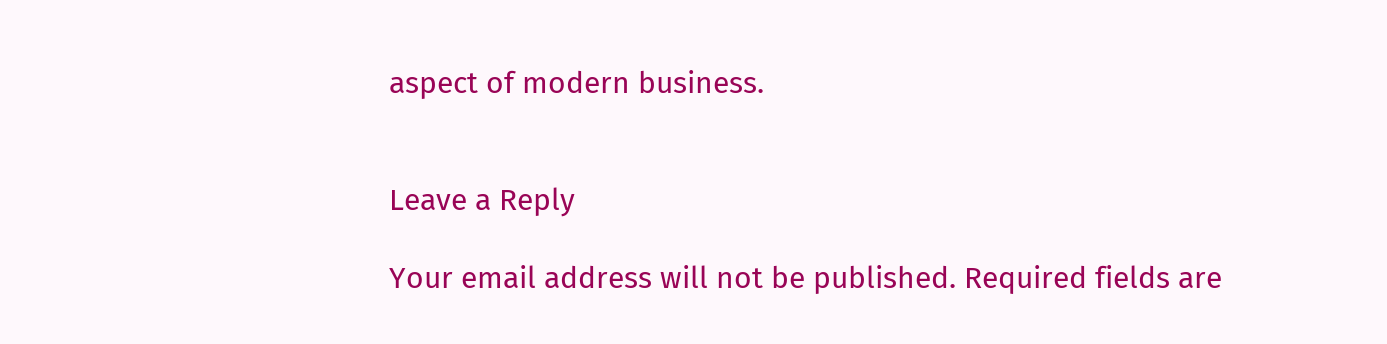aspect of modern business.


Leave a Reply

Your email address will not be published. Required fields are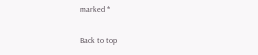marked *

Back to top